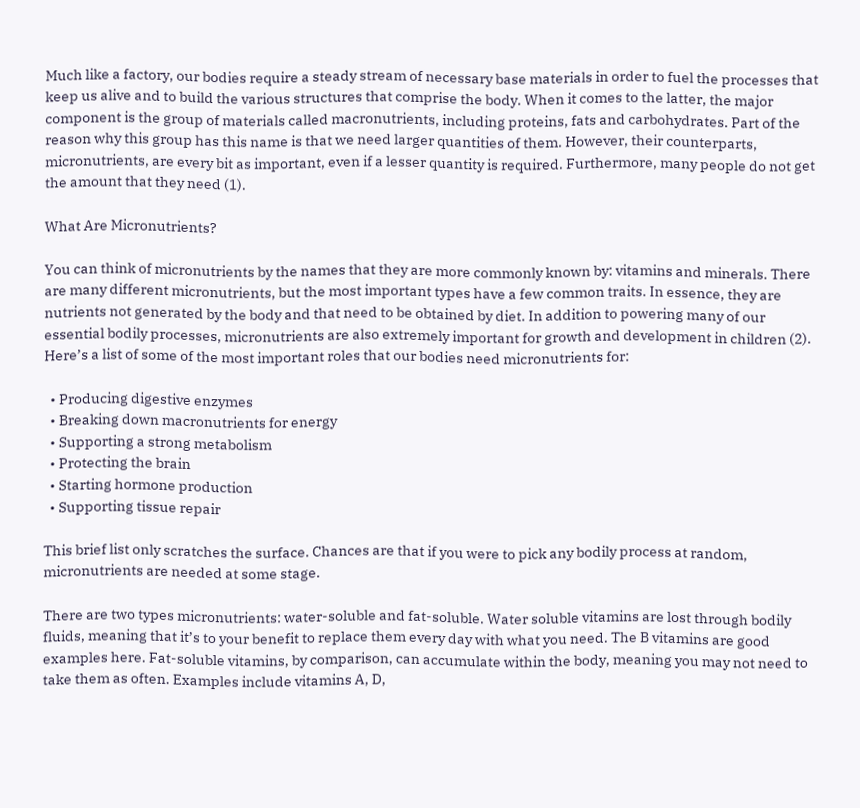Much like a factory, our bodies require a steady stream of necessary base materials in order to fuel the processes that keep us alive and to build the various structures that comprise the body. When it comes to the latter, the major component is the group of materials called macronutrients, including proteins, fats and carbohydrates. Part of the reason why this group has this name is that we need larger quantities of them. However, their counterparts, micronutrients, are every bit as important, even if a lesser quantity is required. Furthermore, many people do not get the amount that they need (1).

What Are Micronutrients?

You can think of micronutrients by the names that they are more commonly known by: vitamins and minerals. There are many different micronutrients, but the most important types have a few common traits. In essence, they are nutrients not generated by the body and that need to be obtained by diet. In addition to powering many of our essential bodily processes, micronutrients are also extremely important for growth and development in children (2). Here’s a list of some of the most important roles that our bodies need micronutrients for:

  • Producing digestive enzymes
  • Breaking down macronutrients for energy
  • Supporting a strong metabolism
  • Protecting the brain
  • Starting hormone production
  • Supporting tissue repair

This brief list only scratches the surface. Chances are that if you were to pick any bodily process at random, micronutrients are needed at some stage.

There are two types micronutrients: water-soluble and fat-soluble. Water soluble vitamins are lost through bodily fluids, meaning that it’s to your benefit to replace them every day with what you need. The B vitamins are good examples here. Fat-soluble vitamins, by comparison, can accumulate within the body, meaning you may not need to take them as often. Examples include vitamins A, D,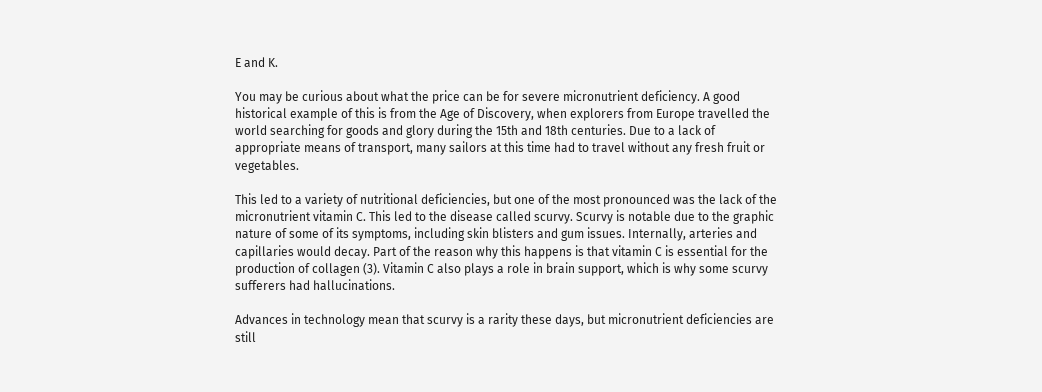E and K.

You may be curious about what the price can be for severe micronutrient deficiency. A good historical example of this is from the Age of Discovery, when explorers from Europe travelled the world searching for goods and glory during the 15th and 18th centuries. Due to a lack of appropriate means of transport, many sailors at this time had to travel without any fresh fruit or vegetables.

This led to a variety of nutritional deficiencies, but one of the most pronounced was the lack of the micronutrient vitamin C. This led to the disease called scurvy. Scurvy is notable due to the graphic nature of some of its symptoms, including skin blisters and gum issues. Internally, arteries and capillaries would decay. Part of the reason why this happens is that vitamin C is essential for the production of collagen (3). Vitamin C also plays a role in brain support, which is why some scurvy sufferers had hallucinations.

Advances in technology mean that scurvy is a rarity these days, but micronutrient deficiencies are still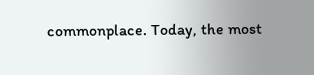commonplace. Today, the most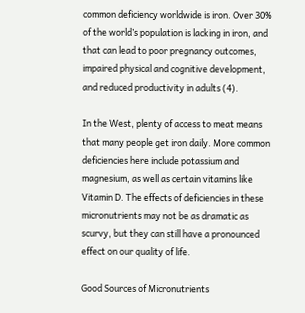common deficiency worldwide is iron. Over 30% of the world’s population is lacking in iron, and that can lead to poor pregnancy outcomes, impaired physical and cognitive development, and reduced productivity in adults (4).

In the West, plenty of access to meat means that many people get iron daily. More common deficiencies here include potassium and magnesium, as well as certain vitamins like Vitamin D. The effects of deficiencies in these micronutrients may not be as dramatic as scurvy, but they can still have a pronounced effect on our quality of life.

Good Sources of Micronutrients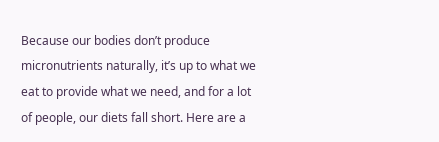Because our bodies don’t produce micronutrients naturally, it’s up to what we eat to provide what we need, and for a lot of people, our diets fall short. Here are a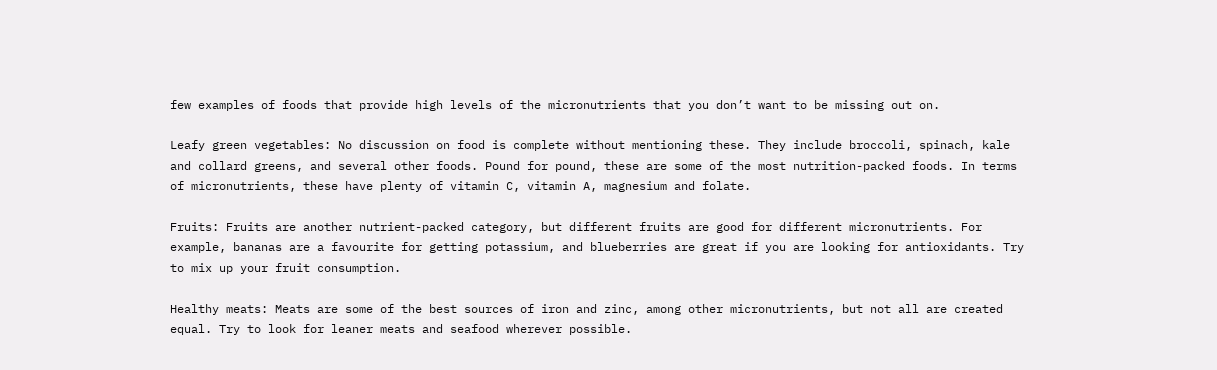few examples of foods that provide high levels of the micronutrients that you don’t want to be missing out on.

Leafy green vegetables: No discussion on food is complete without mentioning these. They include broccoli, spinach, kale and collard greens, and several other foods. Pound for pound, these are some of the most nutrition-packed foods. In terms of micronutrients, these have plenty of vitamin C, vitamin A, magnesium and folate.

Fruits: Fruits are another nutrient-packed category, but different fruits are good for different micronutrients. For example, bananas are a favourite for getting potassium, and blueberries are great if you are looking for antioxidants. Try to mix up your fruit consumption.

Healthy meats: Meats are some of the best sources of iron and zinc, among other micronutrients, but not all are created equal. Try to look for leaner meats and seafood wherever possible.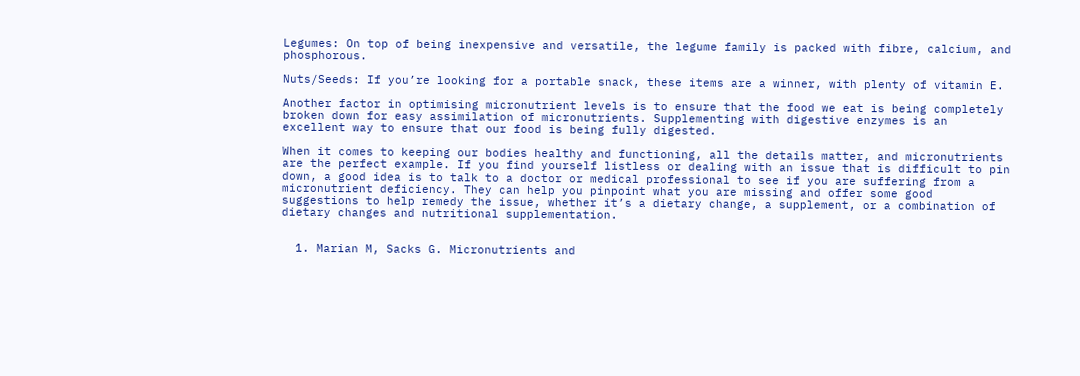Legumes: On top of being inexpensive and versatile, the legume family is packed with fibre, calcium, and phosphorous.

Nuts/Seeds: If you’re looking for a portable snack, these items are a winner, with plenty of vitamin E.

Another factor in optimising micronutrient levels is to ensure that the food we eat is being completely broken down for easy assimilation of micronutrients. Supplementing with digestive enzymes is an excellent way to ensure that our food is being fully digested.

When it comes to keeping our bodies healthy and functioning, all the details matter, and micronutrients are the perfect example. If you find yourself listless or dealing with an issue that is difficult to pin down, a good idea is to talk to a doctor or medical professional to see if you are suffering from a micronutrient deficiency. They can help you pinpoint what you are missing and offer some good suggestions to help remedy the issue, whether it’s a dietary change, a supplement, or a combination of dietary changes and nutritional supplementation.


  1. Marian M, Sacks G. Micronutrients and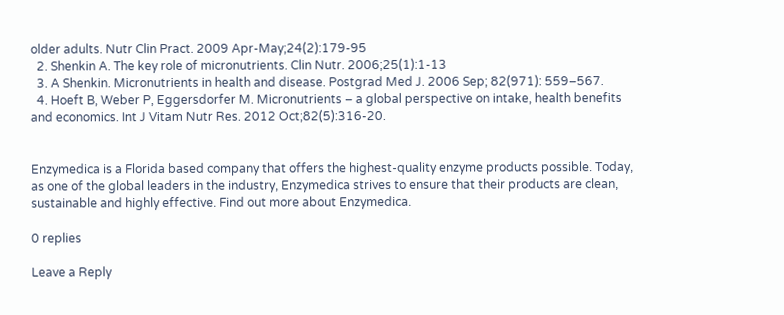older adults. Nutr Clin Pract. 2009 Apr-May;24(2):179-95
  2. Shenkin A. The key role of micronutrients. Clin Nutr. 2006;25(1):1-13
  3. A Shenkin. Micronutrients in health and disease. Postgrad Med J. 2006 Sep; 82(971): 559–567.
  4. Hoeft B, Weber P, Eggersdorfer M. Micronutrients – a global perspective on intake, health benefits and economics. Int J Vitam Nutr Res. 2012 Oct;82(5):316-20.


Enzymedica is a Florida based company that offers the highest-quality enzyme products possible. Today, as one of the global leaders in the industry, Enzymedica strives to ensure that their products are clean, sustainable and highly effective. Find out more about Enzymedica.

0 replies

Leave a Reply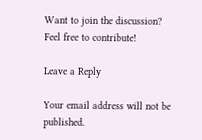Want to join the discussion?
Feel free to contribute!

Leave a Reply

Your email address will not be published.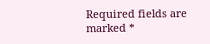Required fields are marked *